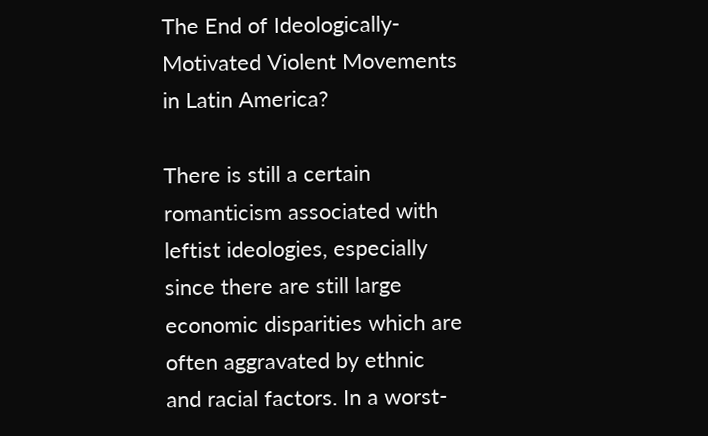The End of Ideologically-Motivated Violent Movements in Latin America?

There is still a certain romanticism associated with leftist ideologies, especially since there are still large economic disparities which are often aggravated by ethnic and racial factors. In a worst-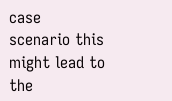case scenario this might lead to the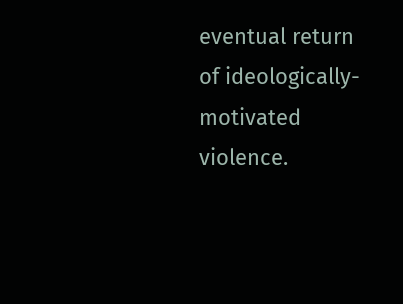eventual return of ideologically-motivated violence.